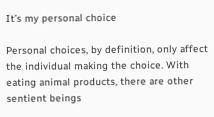It’s my personal choice

Personal choices, by definition, only affect the individual making the choice. With eating animal products, there are other sentient beings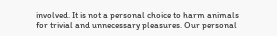involved. It is not a personal choice to harm animals for trivial and unnecessary pleasures. Our personal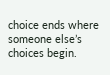choice ends where someone else’s choices begin.